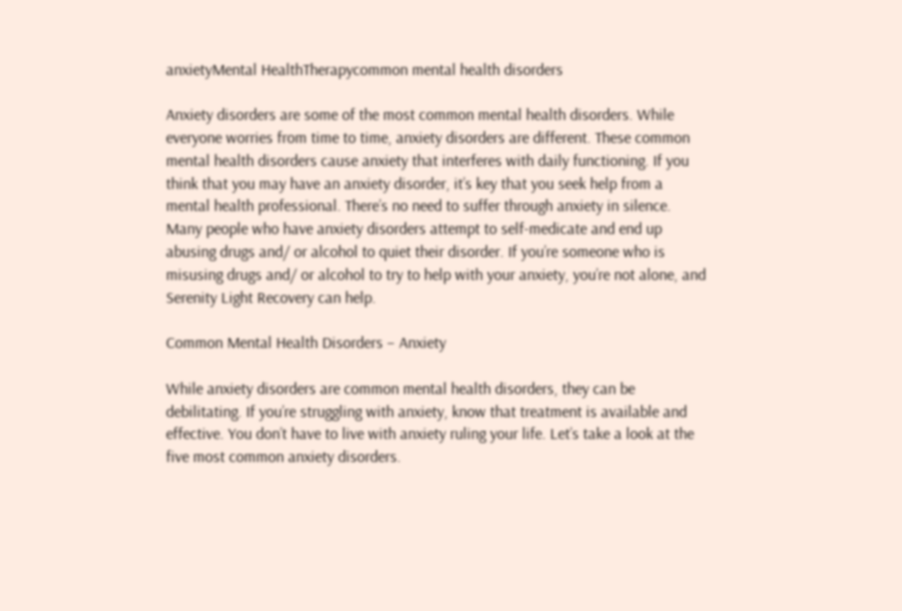anxietyMental HealthTherapycommon mental health disorders

Anxiety disorders are some of the most common mental health disorders. While everyone worries from time to time, anxiety disorders are different. These common mental health disorders cause anxiety that interferes with daily functioning. If you think that you may have an anxiety disorder, it’s key that you seek help from a mental health professional. There’s no need to suffer through anxiety in silence. Many people who have anxiety disorders attempt to self-medicate and end up abusing drugs and/ or alcohol to quiet their disorder. If you’re someone who is misusing drugs and/ or alcohol to try to help with your anxiety, you’re not alone, and Serenity Light Recovery can help.

Common Mental Health Disorders – Anxiety

While anxiety disorders are common mental health disorders, they can be debilitating. If you’re struggling with anxiety, know that treatment is available and effective. You don’t have to live with anxiety ruling your life. Let’s take a look at the five most common anxiety disorders.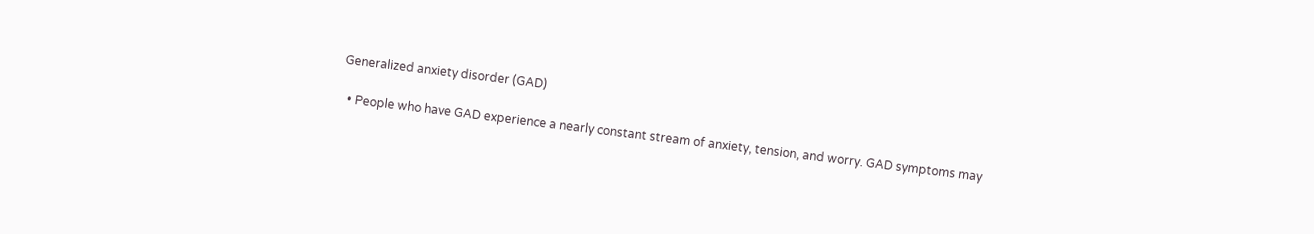Generalized anxiety disorder (GAD)

  • People who have GAD experience a nearly constant stream of anxiety, tension, and worry. GAD symptoms may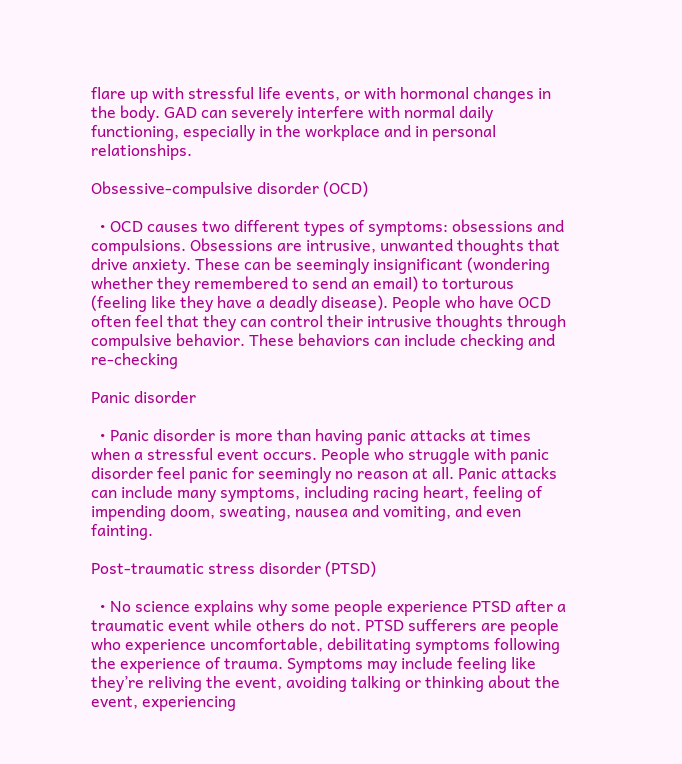flare up with stressful life events, or with hormonal changes in the body. GAD can severely interfere with normal daily functioning, especially in the workplace and in personal relationships.

Obsessive-compulsive disorder (OCD)

  • OCD causes two different types of symptoms: obsessions and compulsions. Obsessions are intrusive, unwanted thoughts that drive anxiety. These can be seemingly insignificant (wondering whether they remembered to send an email) to torturous (feeling like they have a deadly disease). People who have OCD often feel that they can control their intrusive thoughts through compulsive behavior. These behaviors can include checking and re-checking

Panic disorder

  • Panic disorder is more than having panic attacks at times when a stressful event occurs. People who struggle with panic disorder feel panic for seemingly no reason at all. Panic attacks can include many symptoms, including racing heart, feeling of impending doom, sweating, nausea and vomiting, and even fainting.

Post-traumatic stress disorder (PTSD)

  • No science explains why some people experience PTSD after a traumatic event while others do not. PTSD sufferers are people who experience uncomfortable, debilitating symptoms following the experience of trauma. Symptoms may include feeling like they’re reliving the event, avoiding talking or thinking about the event, experiencing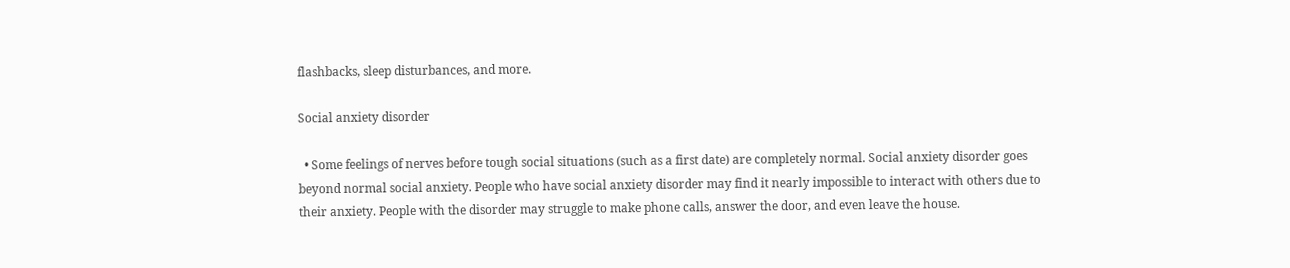flashbacks, sleep disturbances, and more.

Social anxiety disorder

  • Some feelings of nerves before tough social situations (such as a first date) are completely normal. Social anxiety disorder goes beyond normal social anxiety. People who have social anxiety disorder may find it nearly impossible to interact with others due to their anxiety. People with the disorder may struggle to make phone calls, answer the door, and even leave the house.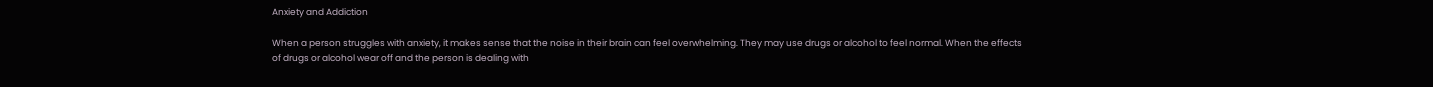Anxiety and Addiction

When a person struggles with anxiety, it makes sense that the noise in their brain can feel overwhelming. They may use drugs or alcohol to feel normal. When the effects of drugs or alcohol wear off and the person is dealing with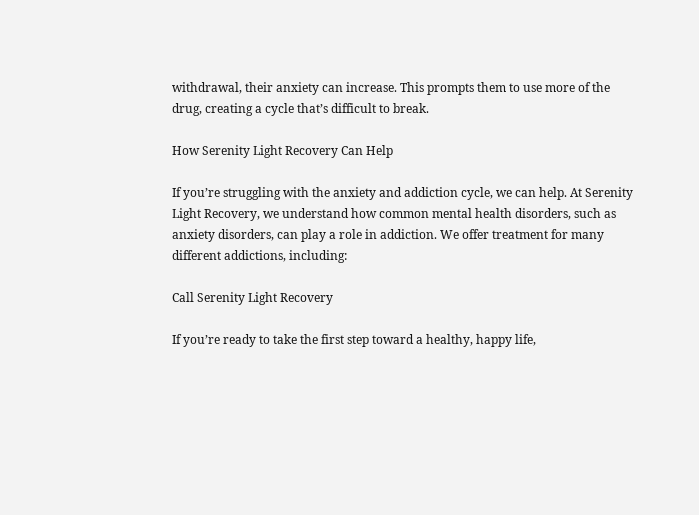withdrawal, their anxiety can increase. This prompts them to use more of the drug, creating a cycle that’s difficult to break.

How Serenity Light Recovery Can Help

If you’re struggling with the anxiety and addiction cycle, we can help. At Serenity Light Recovery, we understand how common mental health disorders, such as anxiety disorders, can play a role in addiction. We offer treatment for many different addictions, including:

Call Serenity Light Recovery

If you’re ready to take the first step toward a healthy, happy life,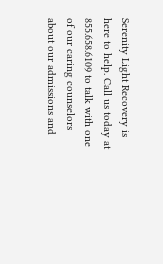Serenity Light Recovery is here to help. Call us today at 855.658.6109 to talk with one of our caring counselors about our admissions and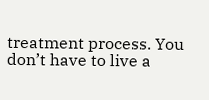treatment process. You don’t have to live a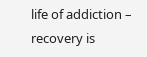life of addiction – recovery is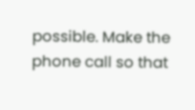possible. Make the phone call so that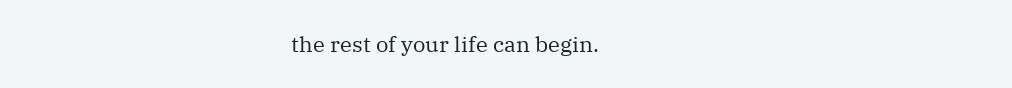the rest of your life can begin.